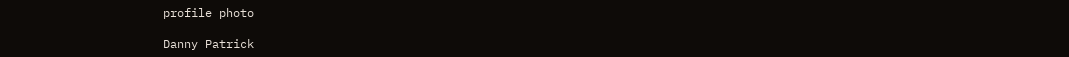profile photo

Danny Patrick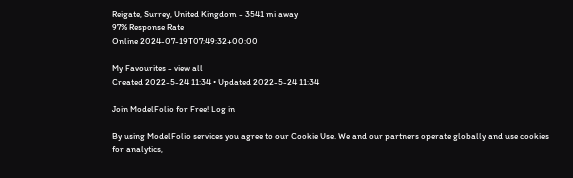Reigate, Surrey, United Kingdom - 3541 mi away
97% Response Rate
Online 2024-07-19T07:49:32+00:00

My Favourites - view all
Created 2022-5-24 11:34 • Updated 2022-5-24 11:34

Join ModelFolio for Free! Log in

By using ModelFolio services you agree to our Cookie Use. We and our partners operate globally and use cookies for analytics,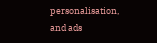personalisation, and ads